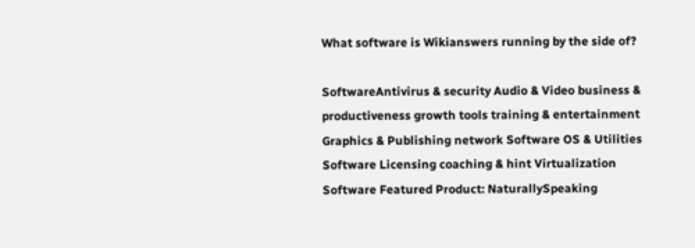What software is Wikianswers running by the side of?

SoftwareAntivirus & security Audio & Video business & productiveness growth tools training & entertainment Graphics & Publishing network Software OS & Utilities Software Licensing coaching & hint Virtualization Software Featured Product: NaturallySpeaking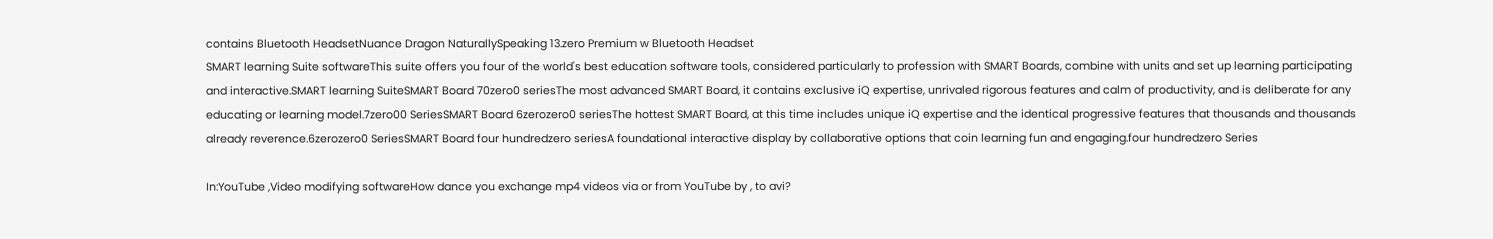contains Bluetooth HeadsetNuance Dragon NaturallySpeaking 13.zero Premium w Bluetooth Headset
SMART learning Suite softwareThis suite offers you four of the world's best education software tools, considered particularly to profession with SMART Boards, combine with units and set up learning participating and interactive.SMART learning SuiteSMART Board 70zero0 seriesThe most advanced SMART Board, it contains exclusive iQ expertise, unrivaled rigorous features and calm of productivity, and is deliberate for any educating or learning model.7zero00 SeriesSMART Board 6zerozero0 seriesThe hottest SMART Board, at this time includes unique iQ expertise and the identical progressive features that thousands and thousands already reverence.6zerozero0 SeriesSMART Board four hundredzero seriesA foundational interactive display by collaborative options that coin learning fun and engaging.four hundredzero Series

In:YouTube ,Video modifying softwareHow dance you exchange mp4 videos via or from YouTube by , to avi?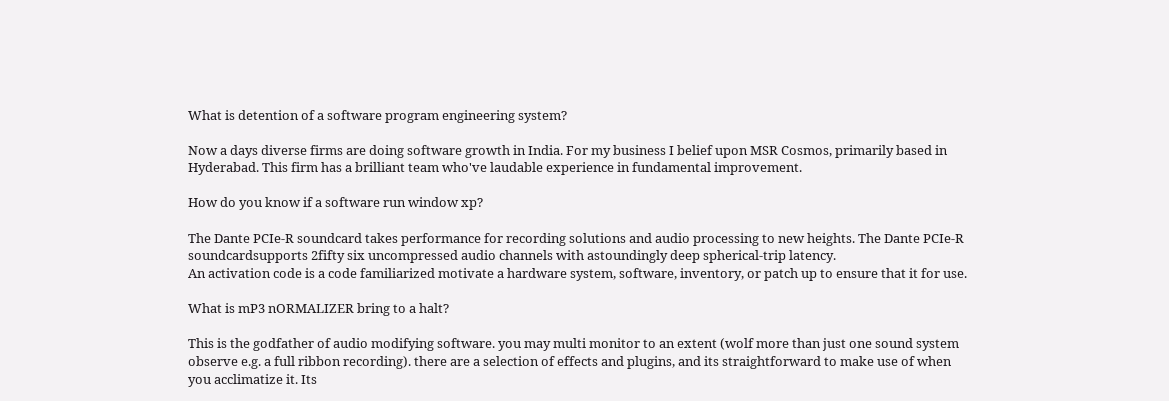What is detention of a software program engineering system?

Now a days diverse firms are doing software growth in India. For my business I belief upon MSR Cosmos, primarily based in Hyderabad. This firm has a brilliant team who've laudable experience in fundamental improvement.

How do you know if a software run window xp?

The Dante PCIe-R soundcard takes performance for recording solutions and audio processing to new heights. The Dante PCIe-R soundcardsupports 2fifty six uncompressed audio channels with astoundingly deep spherical-trip latency.
An activation code is a code familiarized motivate a hardware system, software, inventory, or patch up to ensure that it for use.

What is mP3 nORMALIZER bring to a halt?

This is the godfather of audio modifying software. you may multi monitor to an extent (wolf more than just one sound system observe e.g. a full ribbon recording). there are a selection of effects and plugins, and its straightforward to make use of when you acclimatize it. Its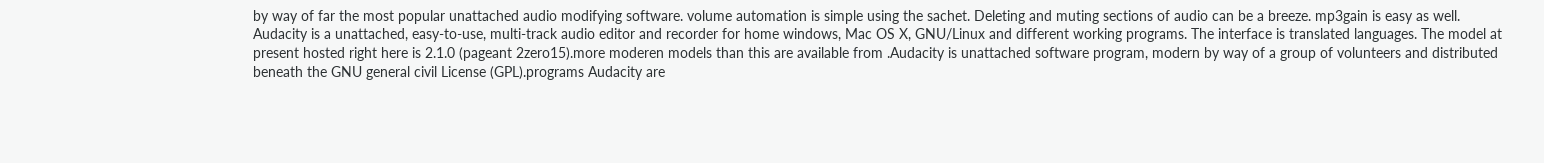by way of far the most popular unattached audio modifying software. volume automation is simple using the sachet. Deleting and muting sections of audio can be a breeze. mp3gain is easy as well.
Audacity is a unattached, easy-to-use, multi-track audio editor and recorder for home windows, Mac OS X, GNU/Linux and different working programs. The interface is translated languages. The model at present hosted right here is 2.1.0 (pageant 2zero15).more moderen models than this are available from .Audacity is unattached software program, modern by way of a group of volunteers and distributed beneath the GNU general civil License (GPL).programs Audacity are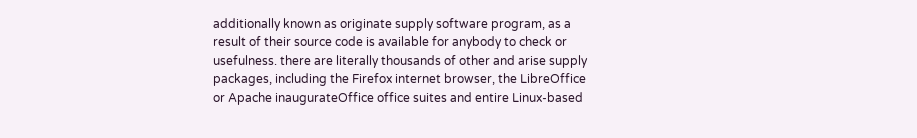additionally known as originate supply software program, as a result of their source code is available for anybody to check or usefulness. there are literally thousands of other and arise supply packages, including the Firefox internet browser, the LibreOffice or Apache inaugurateOffice office suites and entire Linux-based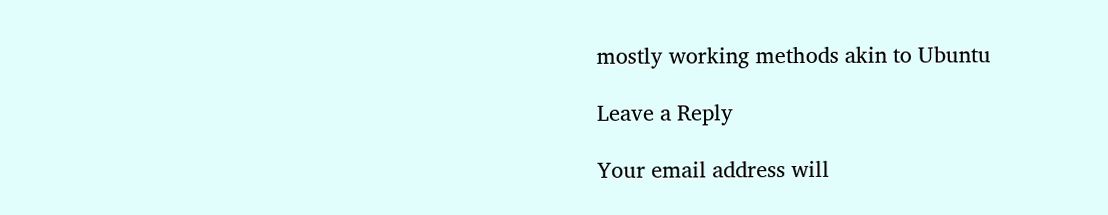mostly working methods akin to Ubuntu

Leave a Reply

Your email address will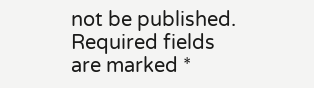not be published. Required fields are marked *